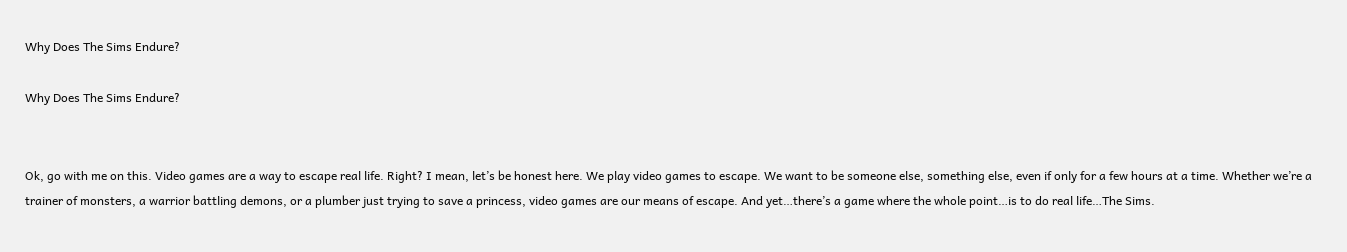Why Does The Sims Endure?

Why Does The Sims Endure?


Ok, go with me on this. Video games are a way to escape real life. Right? I mean, let’s be honest here. We play video games to escape. We want to be someone else, something else, even if only for a few hours at a time. Whether we’re a trainer of monsters, a warrior battling demons, or a plumber just trying to save a princess, video games are our means of escape. And yet…there’s a game where the whole point…is to do real life…The Sims.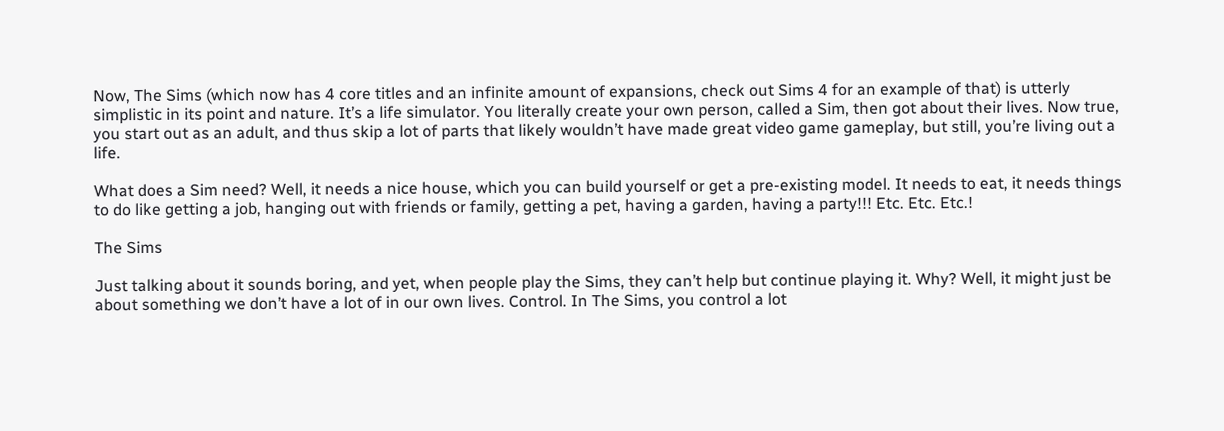Now, The Sims (which now has 4 core titles and an infinite amount of expansions, check out Sims 4 for an example of that) is utterly simplistic in its point and nature. It’s a life simulator. You literally create your own person, called a Sim, then got about their lives. Now true, you start out as an adult, and thus skip a lot of parts that likely wouldn’t have made great video game gameplay, but still, you’re living out a life.

What does a Sim need? Well, it needs a nice house, which you can build yourself or get a pre-existing model. It needs to eat, it needs things to do like getting a job, hanging out with friends or family, getting a pet, having a garden, having a party!!! Etc. Etc. Etc.!

The Sims

Just talking about it sounds boring, and yet, when people play the Sims, they can’t help but continue playing it. Why? Well, it might just be about something we don’t have a lot of in our own lives. Control. In The Sims, you control a lot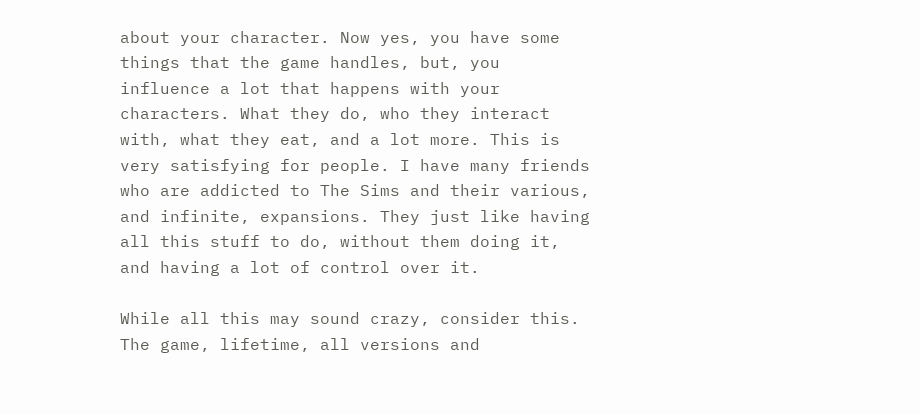about your character. Now yes, you have some things that the game handles, but, you influence a lot that happens with your characters. What they do, who they interact with, what they eat, and a lot more. This is very satisfying for people. I have many friends who are addicted to The Sims and their various, and infinite, expansions. They just like having all this stuff to do, without them doing it, and having a lot of control over it.

While all this may sound crazy, consider this. The game, lifetime, all versions and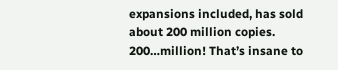expansions included, has sold about 200 million copies. 200…million! That’s insane to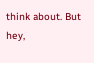think about. But hey,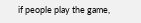if people play the game,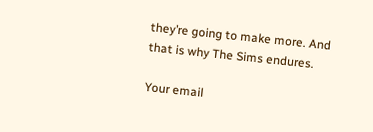they’re going to make more. And that is why The Sims endures.

Your email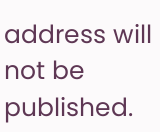address will not be published.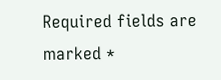Required fields are marked *